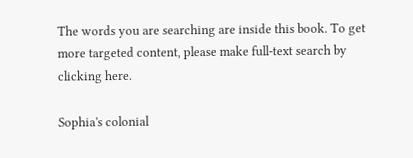The words you are searching are inside this book. To get more targeted content, please make full-text search by clicking here.

Sophia's colonial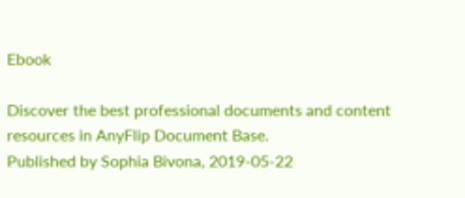Ebook

Discover the best professional documents and content resources in AnyFlip Document Base.
Published by Sophia Bivona, 2019-05-22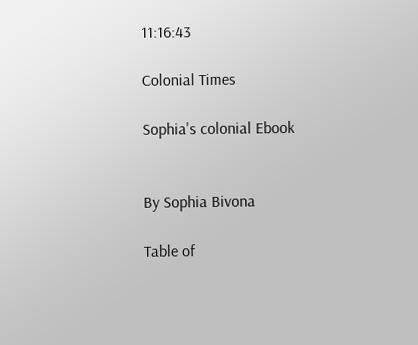11:16:43

Colonial Times

Sophia's colonial Ebook


By Sophia Bivona

Table of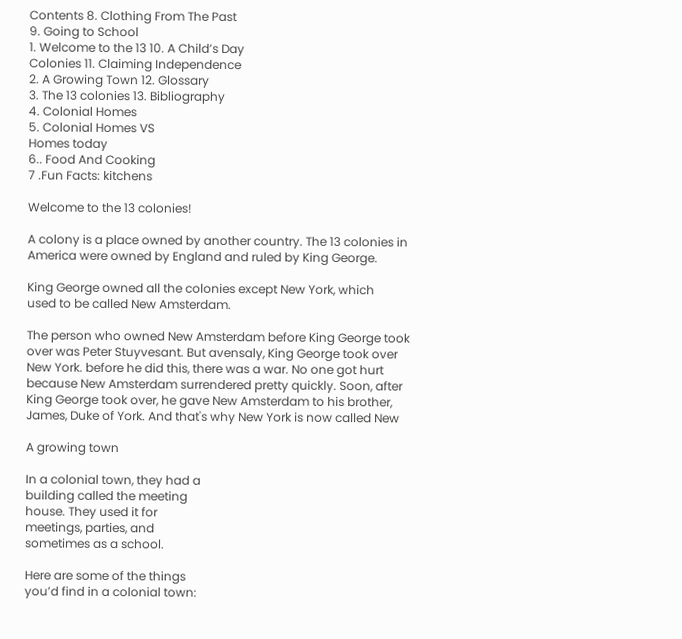Contents 8. Clothing From The Past
9. Going to School
1. Welcome to the 13 10. A Child’s Day
Colonies 11. Claiming Independence
2. A Growing Town 12. Glossary
3. The 13 colonies 13. Bibliography
4. Colonial Homes
5. Colonial Homes VS
Homes today
6.. Food And Cooking
7 .Fun Facts: kitchens

Welcome to the 13 colonies!

A colony is a place owned by another country. The 13 colonies in
America were owned by England and ruled by King George.

King George owned all the colonies except New York, which
used to be called New Amsterdam.

The person who owned New Amsterdam before King George took
over was Peter Stuyvesant. But avensaly, King George took over
New York. before he did this, there was a war. No one got hurt
because New Amsterdam surrendered pretty quickly. Soon, after
King George took over, he gave New Amsterdam to his brother,
James, Duke of York. And that's why New York is now called New

A growing town

In a colonial town, they had a
building called the meeting
house. They used it for
meetings, parties, and
sometimes as a school.

Here are some of the things
you’d find in a colonial town: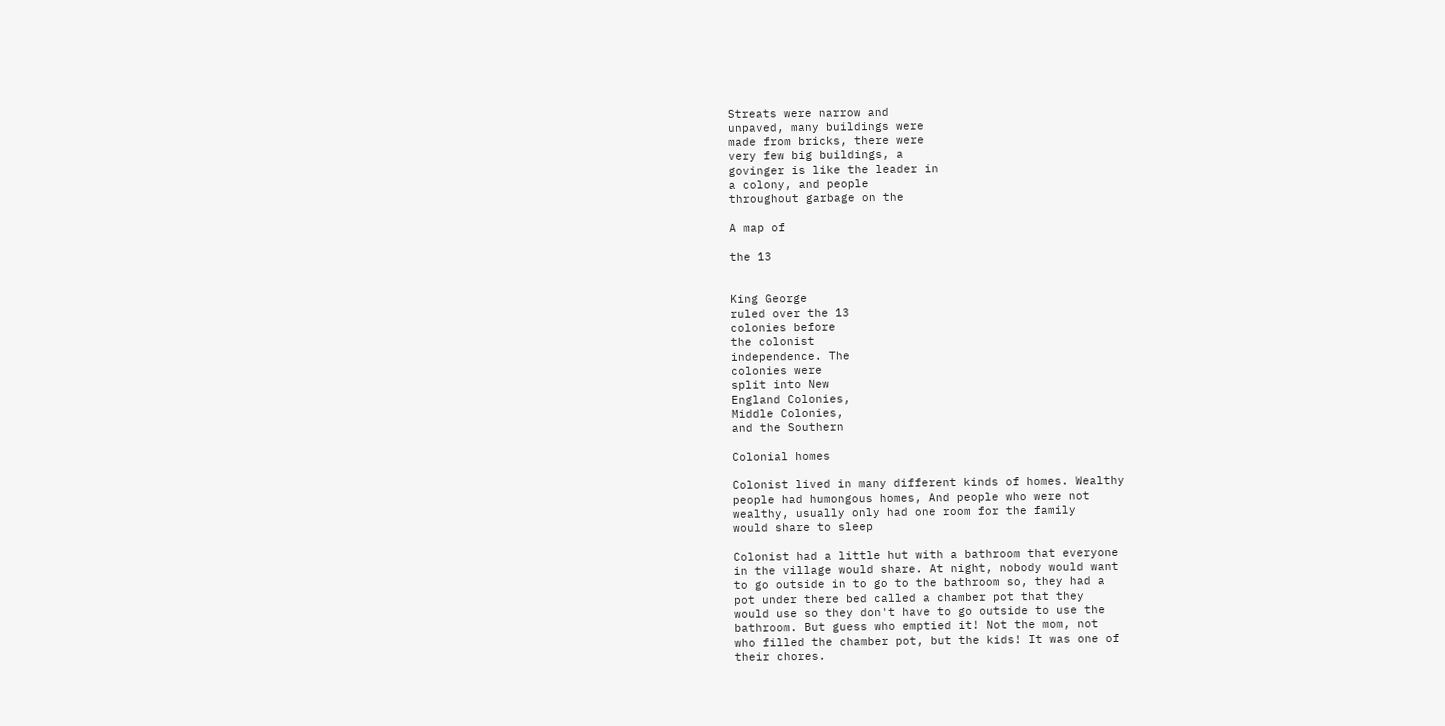Streats were narrow and
unpaved, many buildings were
made from bricks, there were
very few big buildings, a
govinger is like the leader in
a colony, and people
throughout garbage on the

A map of

the 13


King George
ruled over the 13
colonies before
the colonist
independence. The
colonies were
split into New
England Colonies,
Middle Colonies,
and the Southern

Colonial homes

Colonist lived in many different kinds of homes. Wealthy
people had humongous homes, And people who were not
wealthy, usually only had one room for the family
would share to sleep

Colonist had a little hut with a bathroom that everyone
in the village would share. At night, nobody would want
to go outside in to go to the bathroom so, they had a
pot under there bed called a chamber pot that they
would use so they don't have to go outside to use the
bathroom. But guess who emptied it! Not the mom, not
who filled the chamber pot, but the kids! It was one of
their chores.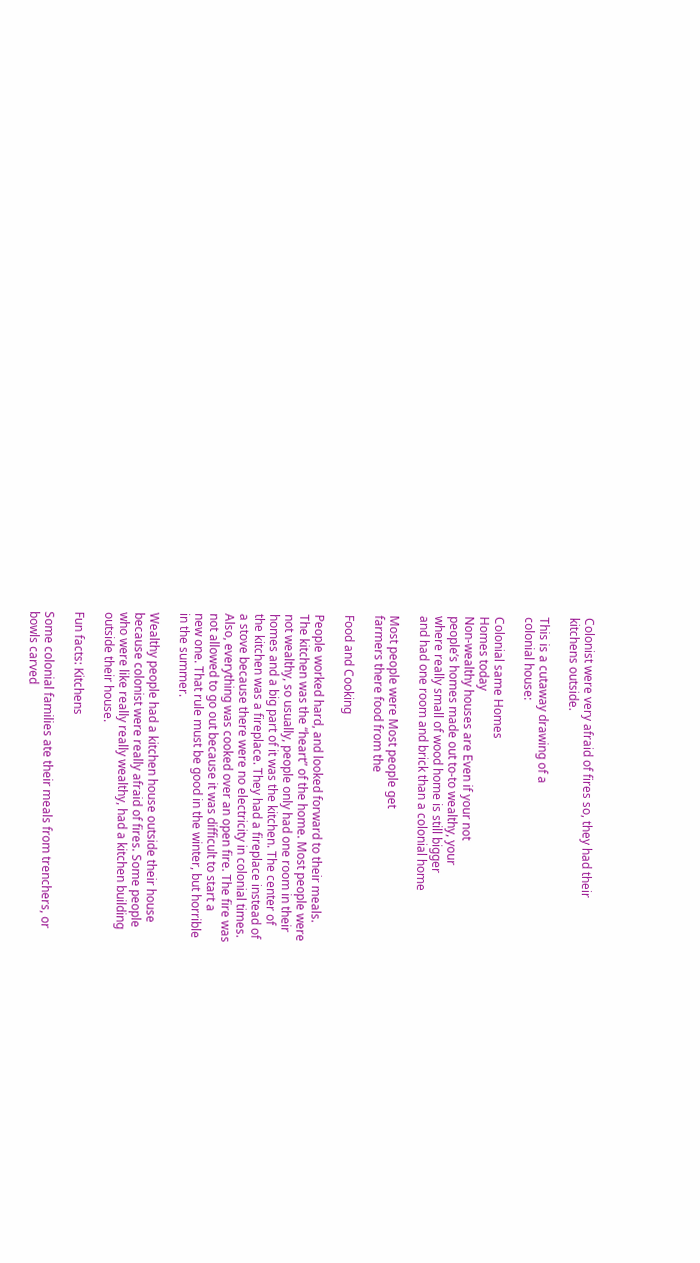Colonist were very afraid of fires so, they had their
kitchens outside.

This is a cutaway drawing of a
colonial house:

Colonial same Homes
Homes today
Non-wealthy houses are Even if your not
people’s homes made out to-to wealthy, your
where really small of wood home is still bigger
and had one room and brick than a colonial home

Most people were Most people get
farmers there food from the

Food and Cooking

People worked hard, and looked forward to their meals.
The kitchen was the “heart” of the home. Most people were
not wealthy, so usually, people only had one room in their
homes and a big part of it was the kitchen. The center of
the kitchen was a fireplace. They had a fireplace instead of
a stove because there were no electricity in colonial times.
Also, everything was cooked over an open fire. The fire was
not allowed to go out because it was difficult to start a
new one. That rule must be good in the winter, but horrible
in the summer.

Wealthy people had a kitchen house outside their house
because colonist were really afraid of fires. Some people
who were like really really wealthy, had a kitchen building
outside their house.

Fun facts: Kitchens

Some colonial families ate their meals from trenchers, or
bowls carved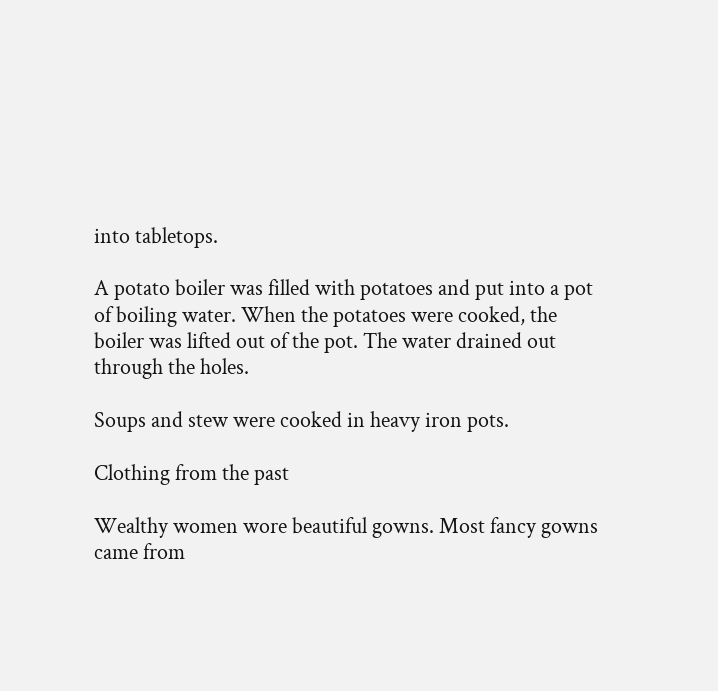into tabletops.

A potato boiler was filled with potatoes and put into a pot
of boiling water. When the potatoes were cooked, the
boiler was lifted out of the pot. The water drained out
through the holes.

Soups and stew were cooked in heavy iron pots.

Clothing from the past

Wealthy women wore beautiful gowns. Most fancy gowns
came from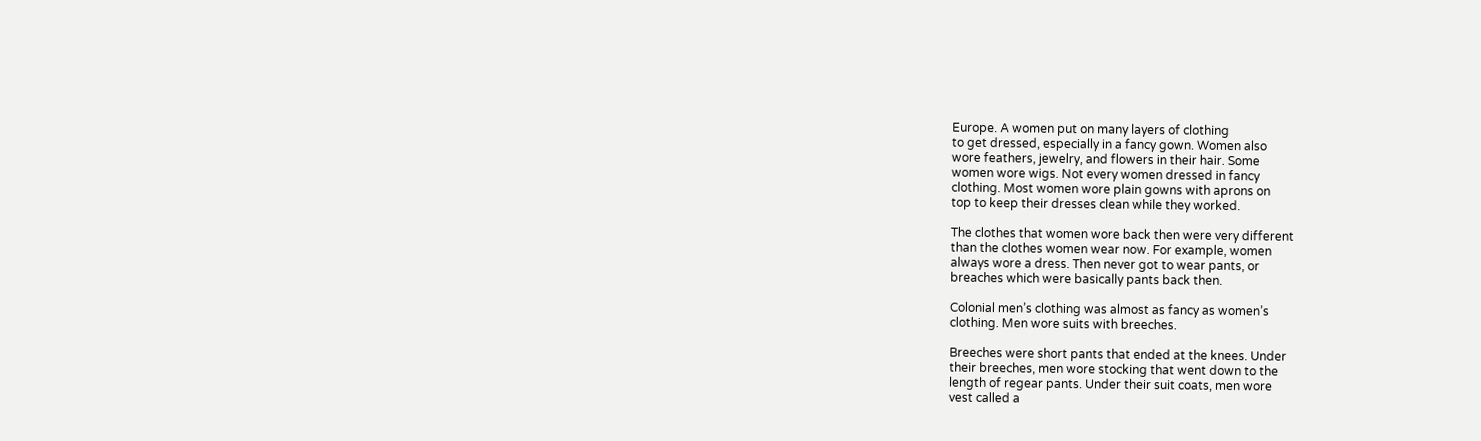Europe. A women put on many layers of clothing
to get dressed, especially in a fancy gown. Women also
wore feathers, jewelry, and flowers in their hair. Some
women wore wigs. Not every women dressed in fancy
clothing. Most women wore plain gowns with aprons on
top to keep their dresses clean while they worked.

The clothes that women wore back then were very different
than the clothes women wear now. For example, women
always wore a dress. Then never got to wear pants, or
breaches which were basically pants back then.

Colonial men’s clothing was almost as fancy as women’s
clothing. Men wore suits with breeches.

Breeches were short pants that ended at the knees. Under
their breeches, men wore stocking that went down to the
length of regear pants. Under their suit coats, men wore
vest called a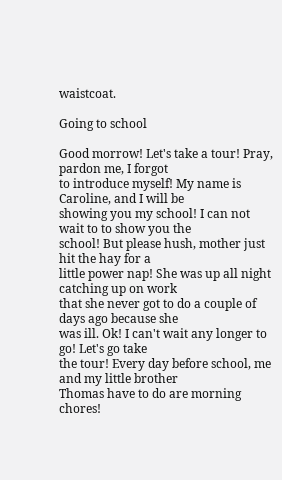waistcoat.

Going to school

Good morrow! Let's take a tour! Pray, pardon me, I forgot
to introduce myself! My name is Caroline, and I will be
showing you my school! I can not wait to to show you the
school! But please hush, mother just hit the hay for a
little power nap! She was up all night catching up on work
that she never got to do a couple of days ago because she
was ill. Ok! I can't wait any longer to go! Let's go take
the tour! Every day before school, me and my little brother
Thomas have to do are morning chores!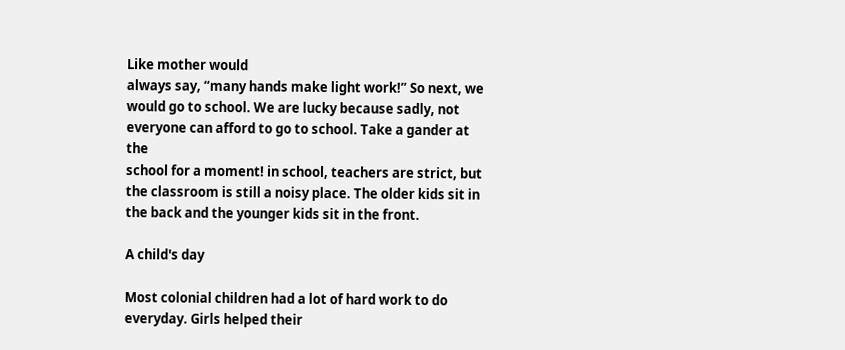Like mother would
always say, “many hands make light work!” So next, we
would go to school. We are lucky because sadly, not
everyone can afford to go to school. Take a gander at the
school for a moment! in school, teachers are strict, but
the classroom is still a noisy place. The older kids sit in
the back and the younger kids sit in the front.

A child's day

Most colonial children had a lot of hard work to do
everyday. Girls helped their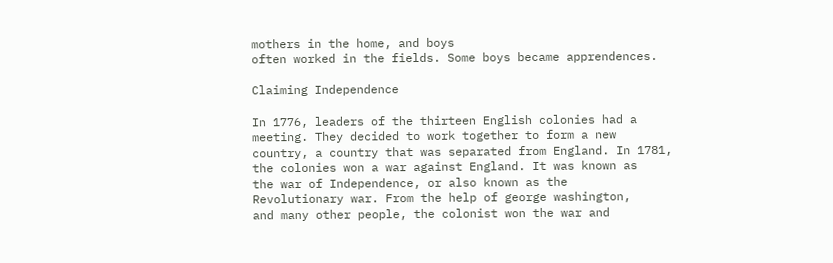mothers in the home, and boys
often worked in the fields. Some boys became apprendences.

Claiming Independence

In 1776, leaders of the thirteen English colonies had a
meeting. They decided to work together to form a new
country, a country that was separated from England. In 1781,
the colonies won a war against England. It was known as
the war of Independence, or also known as the
Revolutionary war. From the help of george washington,
and many other people, the colonist won the war and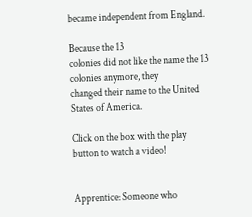became independent from England.

Because the 13
colonies did not like the name the 13 colonies anymore, they
changed their name to the United States of America.

Click on the box with the play
button to watch a video!


Apprentice: Someone who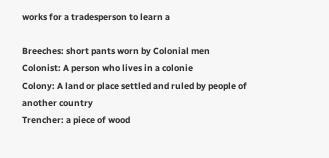works for a tradesperson to learn a

Breeches: short pants worn by Colonial men
Colonist: A person who lives in a colonie
Colony: A land or place settled and ruled by people of
another country
Trencher: a piece of wood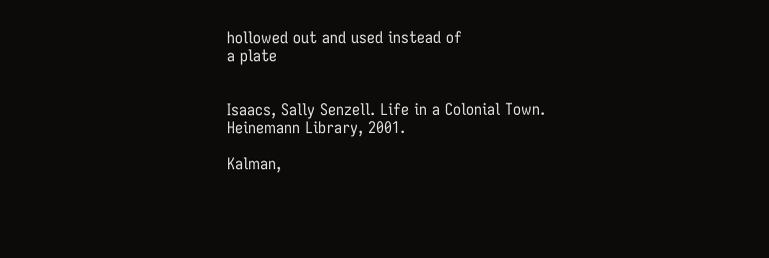hollowed out and used instead of
a plate


Isaacs, Sally Senzell. Life in a Colonial Town.
Heinemann Library, 2001.

Kalman,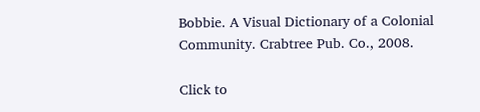Bobbie. A Visual Dictionary of a Colonial
Community. Crabtree Pub. Co., 2008.

Click to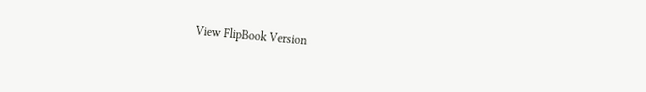View FlipBook Version